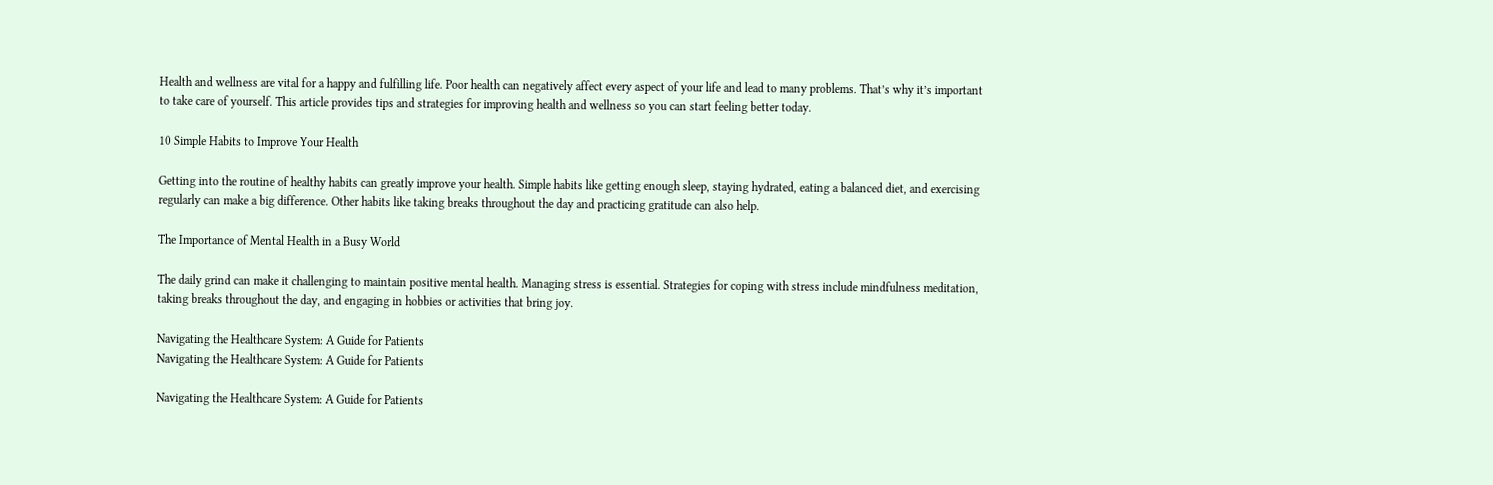Health and wellness are vital for a happy and fulfilling life. Poor health can negatively affect every aspect of your life and lead to many problems. That’s why it’s important to take care of yourself. This article provides tips and strategies for improving health and wellness so you can start feeling better today.

10 Simple Habits to Improve Your Health

Getting into the routine of healthy habits can greatly improve your health. Simple habits like getting enough sleep, staying hydrated, eating a balanced diet, and exercising regularly can make a big difference. Other habits like taking breaks throughout the day and practicing gratitude can also help.

The Importance of Mental Health in a Busy World

The daily grind can make it challenging to maintain positive mental health. Managing stress is essential. Strategies for coping with stress include mindfulness meditation, taking breaks throughout the day, and engaging in hobbies or activities that bring joy.

Navigating the Healthcare System: A Guide for Patients
Navigating the Healthcare System: A Guide for Patients

Navigating the Healthcare System: A Guide for Patients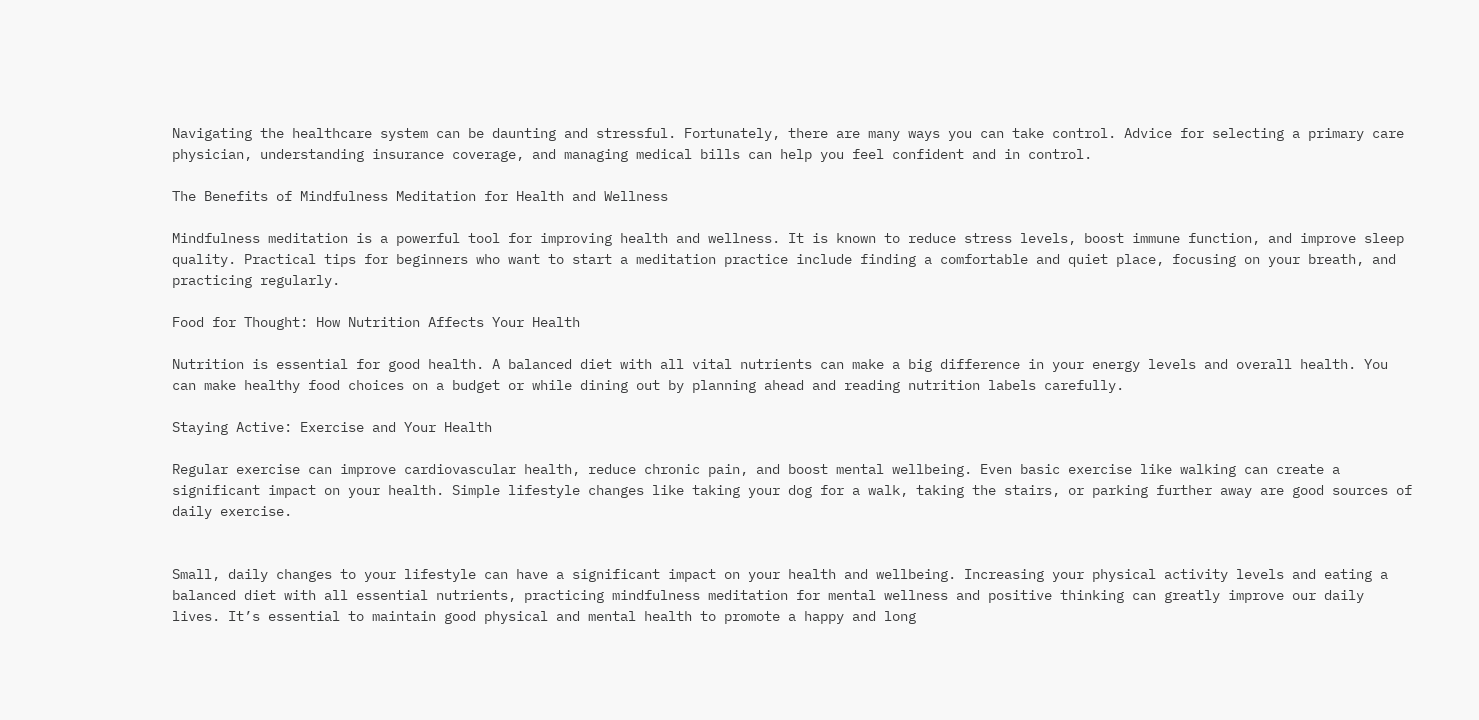Navigating the healthcare system can be daunting and stressful. Fortunately, there are many ways you can take control. Advice for selecting a primary care physician, understanding insurance coverage, and managing medical bills can help you feel confident and in control.

The Benefits of Mindfulness Meditation for Health and Wellness

Mindfulness meditation is a powerful tool for improving health and wellness. It is known to reduce stress levels, boost immune function, and improve sleep quality. Practical tips for beginners who want to start a meditation practice include finding a comfortable and quiet place, focusing on your breath, and practicing regularly.

Food for Thought: How Nutrition Affects Your Health

Nutrition is essential for good health. A balanced diet with all vital nutrients can make a big difference in your energy levels and overall health. You can make healthy food choices on a budget or while dining out by planning ahead and reading nutrition labels carefully.

Staying Active: Exercise and Your Health

Regular exercise can improve cardiovascular health, reduce chronic pain, and boost mental wellbeing. Even basic exercise like walking can create a significant impact on your health. Simple lifestyle changes like taking your dog for a walk, taking the stairs, or parking further away are good sources of daily exercise.


Small, daily changes to your lifestyle can have a significant impact on your health and wellbeing. Increasing your physical activity levels and eating a balanced diet with all essential nutrients, practicing mindfulness meditation for mental wellness and positive thinking can greatly improve our daily lives. It’s essential to maintain good physical and mental health to promote a happy and long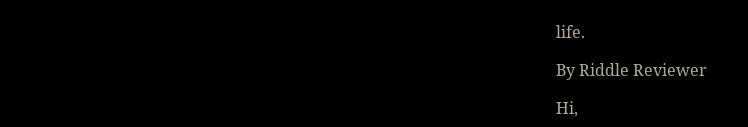life.

By Riddle Reviewer

Hi,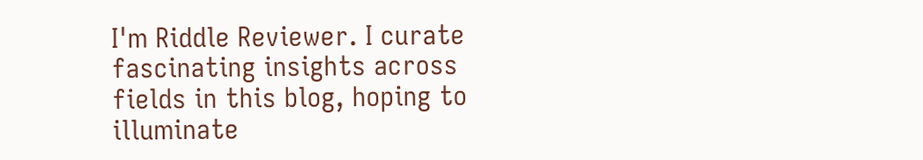I'm Riddle Reviewer. I curate fascinating insights across fields in this blog, hoping to illuminate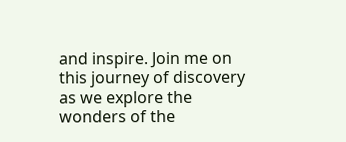and inspire. Join me on this journey of discovery as we explore the wonders of the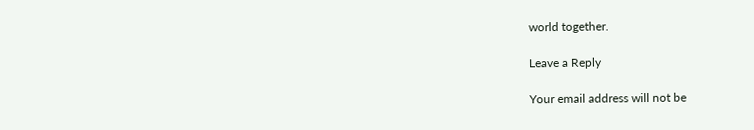world together.

Leave a Reply

Your email address will not be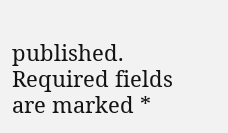published. Required fields are marked *